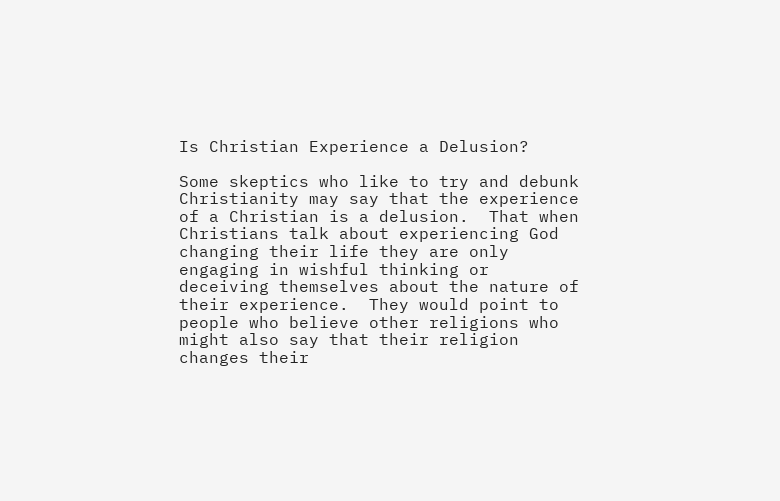Is Christian Experience a Delusion?

Some skeptics who like to try and debunk Christianity may say that the experience of a Christian is a delusion.  That when Christians talk about experiencing God changing their life they are only engaging in wishful thinking or deceiving themselves about the nature of their experience.  They would point to people who believe other religions who might also say that their religion changes their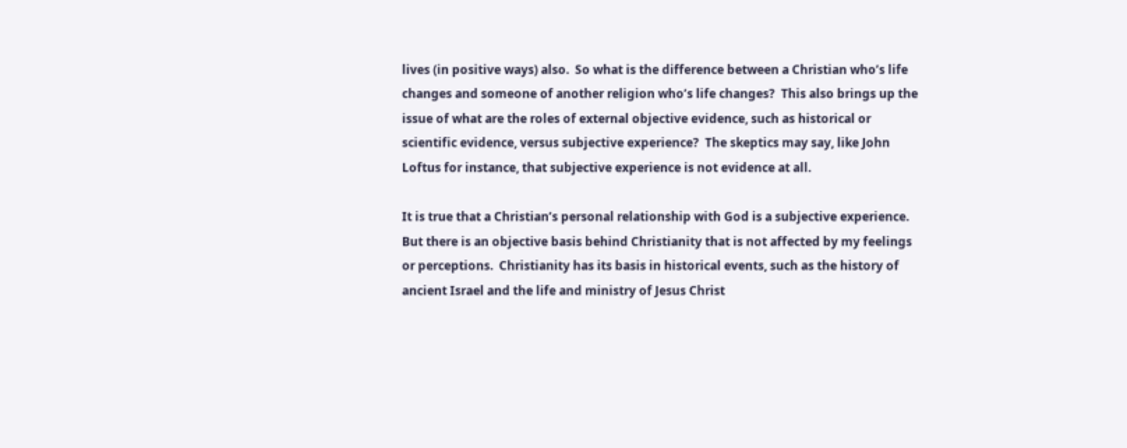lives (in positive ways) also.  So what is the difference between a Christian who’s life changes and someone of another religion who’s life changes?  This also brings up the issue of what are the roles of external objective evidence, such as historical or scientific evidence, versus subjective experience?  The skeptics may say, like John Loftus for instance, that subjective experience is not evidence at all.

It is true that a Christian’s personal relationship with God is a subjective experience.  But there is an objective basis behind Christianity that is not affected by my feelings or perceptions.  Christianity has its basis in historical events, such as the history of ancient Israel and the life and ministry of Jesus Christ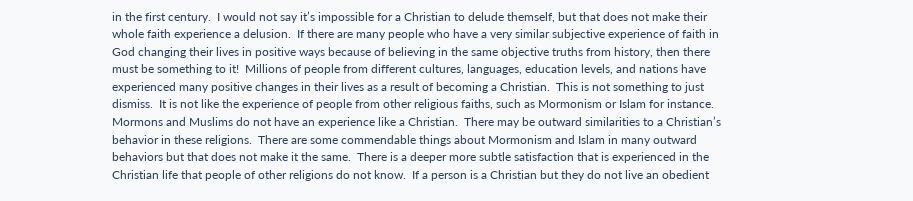in the first century.  I would not say it’s impossible for a Christian to delude themself, but that does not make their whole faith experience a delusion.  If there are many people who have a very similar subjective experience of faith in God changing their lives in positive ways because of believing in the same objective truths from history, then there must be something to it!  Millions of people from different cultures, languages, education levels, and nations have experienced many positive changes in their lives as a result of becoming a Christian.  This is not something to just dismiss.  It is not like the experience of people from other religious faiths, such as Mormonism or Islam for instance.  Mormons and Muslims do not have an experience like a Christian.  There may be outward similarities to a Christian’s behavior in these religions.  There are some commendable things about Mormonism and Islam in many outward behaviors but that does not make it the same.  There is a deeper more subtle satisfaction that is experienced in the Christian life that people of other religions do not know.  If a person is a Christian but they do not live an obedient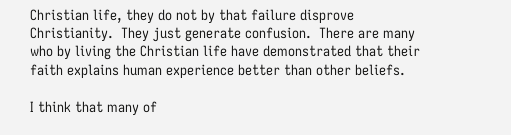Christian life, they do not by that failure disprove Christianity.  They just generate confusion.  There are many who by living the Christian life have demonstrated that their faith explains human experience better than other beliefs.

I think that many of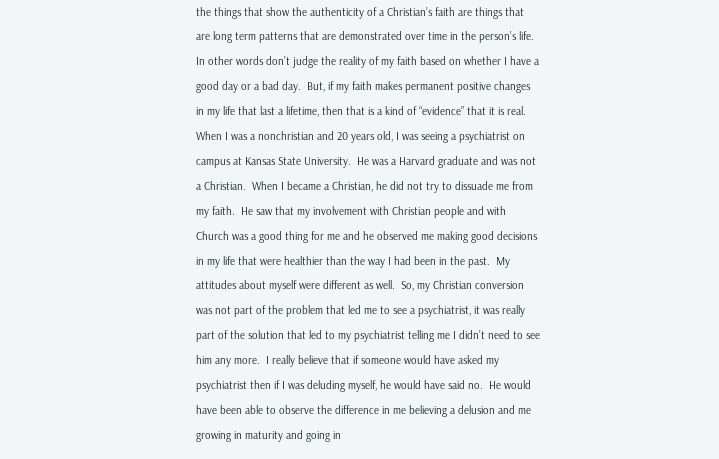the things that show the authenticity of a Christian’s faith are things that are long term patterns that are demonstrated over time in the person’s life.  In other words don’t judge the reality of my faith based on whether I have a good day or a bad day.  But, if my faith makes permanent positive changes in my life that last a lifetime, then that is a kind of “evidence” that it is real.  When I was a nonchristian and 20 years old, I was seeing a psychiatrist on campus at Kansas State University.  He was a Harvard graduate and was not a Christian.  When I became a Christian, he did not try to dissuade me from my faith.  He saw that my involvement with Christian people and with Church was a good thing for me and he observed me making good decisions in my life that were healthier than the way I had been in the past.  My attitudes about myself were different as well.  So, my Christian conversion was not part of the problem that led me to see a psychiatrist, it was really part of the solution that led to my psychiatrist telling me I didn’t need to see him any more.  I really believe that if someone would have asked my psychiatrist then if I was deluding myself, he would have said no.  He would have been able to observe the difference in me believing a delusion and me growing in maturity and going in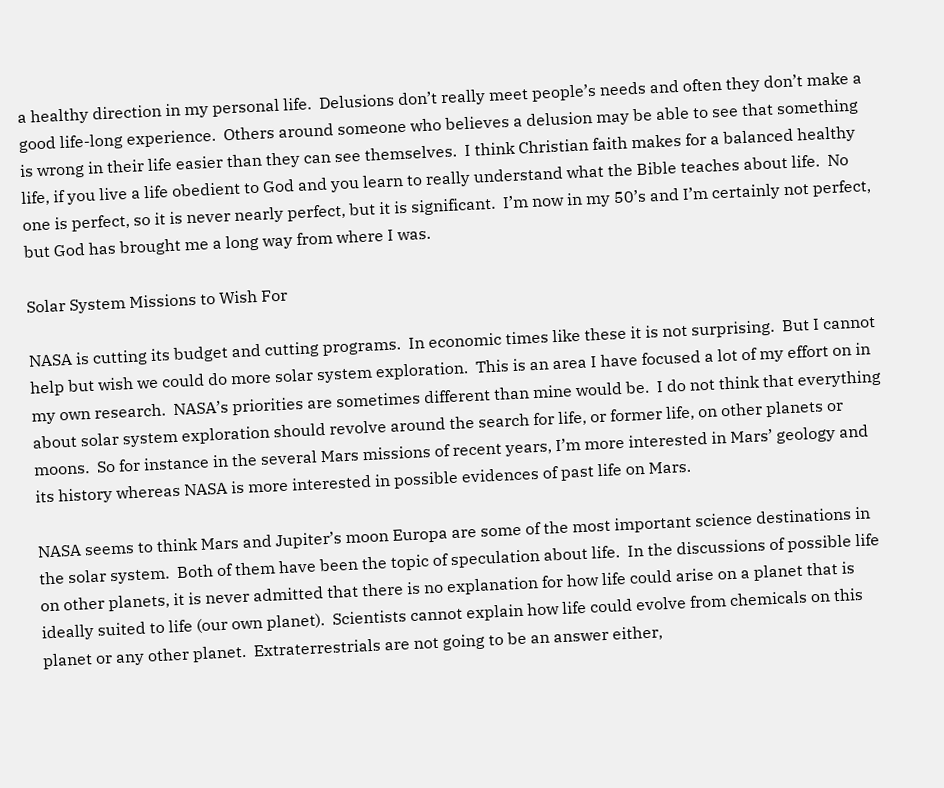a healthy direction in my personal life.  Delusions don’t really meet people’s needs and often they don’t make a good life-long experience.  Others around someone who believes a delusion may be able to see that something is wrong in their life easier than they can see themselves.  I think Christian faith makes for a balanced healthy life, if you live a life obedient to God and you learn to really understand what the Bible teaches about life.  No one is perfect, so it is never nearly perfect, but it is significant.  I’m now in my 50’s and I’m certainly not perfect, but God has brought me a long way from where I was.

Solar System Missions to Wish For

NASA is cutting its budget and cutting programs.  In economic times like these it is not surprising.  But I cannot help but wish we could do more solar system exploration.  This is an area I have focused a lot of my effort on in my own research.  NASA’s priorities are sometimes different than mine would be.  I do not think that everything about solar system exploration should revolve around the search for life, or former life, on other planets or moons.  So for instance in the several Mars missions of recent years, I’m more interested in Mars’ geology and its history whereas NASA is more interested in possible evidences of past life on Mars.

NASA seems to think Mars and Jupiter’s moon Europa are some of the most important science destinations in the solar system.  Both of them have been the topic of speculation about life.  In the discussions of possible life on other planets, it is never admitted that there is no explanation for how life could arise on a planet that is ideally suited to life (our own planet).  Scientists cannot explain how life could evolve from chemicals on this planet or any other planet.  Extraterrestrials are not going to be an answer either,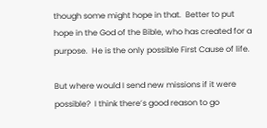though some might hope in that.  Better to put hope in the God of the Bible, who has created for a purpose.  He is the only possible First Cause of life.

But where would I send new missions if it were possible?  I think there’s good reason to go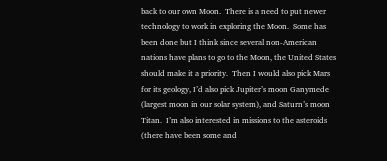back to our own Moon.  There is a need to put newer technology to work in exploring the Moon.  Some has been done but I think since several non-American nations have plans to go to the Moon, the United States should make it a priority.  Then I would also pick Mars for its geology, I’d also pick Jupiter’s moon Ganymede (largest moon in our solar system), and Saturn’s moon Titan.  I’m also interested in missions to the asteroids (there have been some and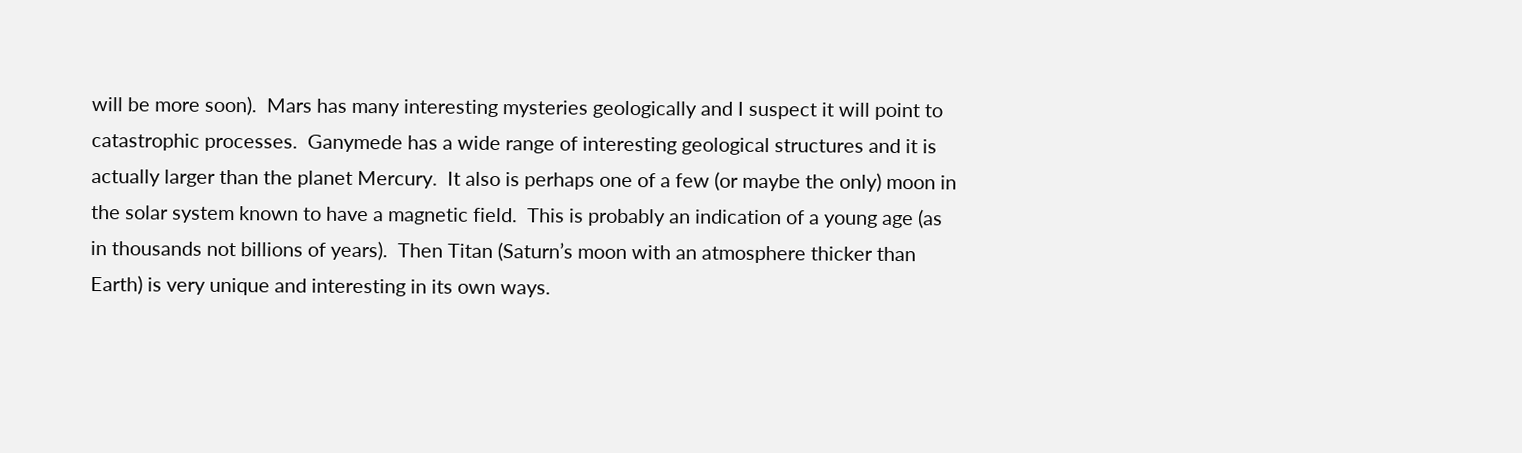will be more soon).  Mars has many interesting mysteries geologically and I suspect it will point to catastrophic processes.  Ganymede has a wide range of interesting geological structures and it is actually larger than the planet Mercury.  It also is perhaps one of a few (or maybe the only) moon in the solar system known to have a magnetic field.  This is probably an indication of a young age (as in thousands not billions of years).  Then Titan (Saturn’s moon with an atmosphere thicker than Earth) is very unique and interesting in its own ways.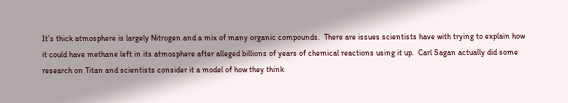It’s thick atmosphere is largely Nitrogen and a mix of many organic compounds.  There are issues scientists have with trying to explain how it could have methane left in its atmosphere after alleged billions of years of chemical reactions using it up.  Carl Sagan actually did some research on Titan and scientists consider it a model of how they think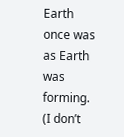Earth once was as Earth was forming.  (I don’t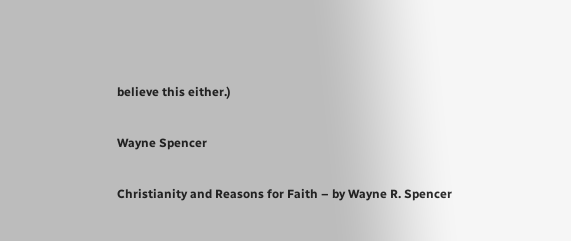believe this either.)

Wayne Spencer

Christianity and Reasons for Faith – by Wayne R. Spencer